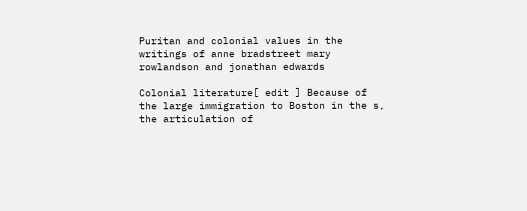Puritan and colonial values in the writings of anne bradstreet mary rowlandson and jonathan edwards

Colonial literature[ edit ] Because of the large immigration to Boston in the s, the articulation of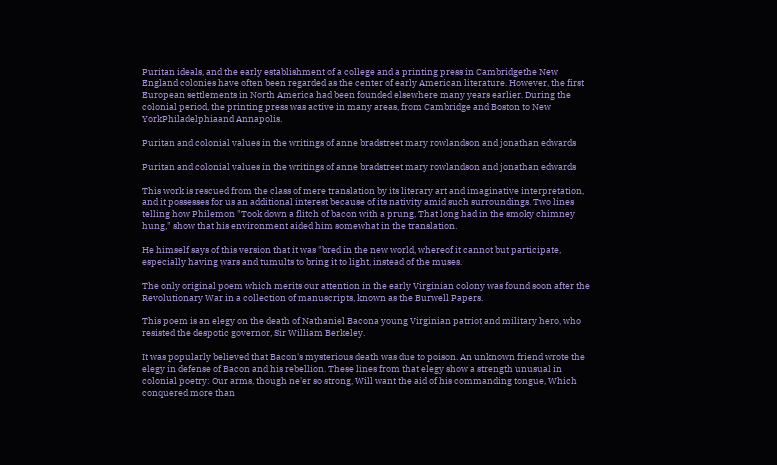Puritan ideals, and the early establishment of a college and a printing press in Cambridgethe New England colonies have often been regarded as the center of early American literature. However, the first European settlements in North America had been founded elsewhere many years earlier. During the colonial period, the printing press was active in many areas, from Cambridge and Boston to New YorkPhiladelphiaand Annapolis.

Puritan and colonial values in the writings of anne bradstreet mary rowlandson and jonathan edwards

Puritan and colonial values in the writings of anne bradstreet mary rowlandson and jonathan edwards

This work is rescued from the class of mere translation by its literary art and imaginative interpretation, and it possesses for us an additional interest because of its nativity amid such surroundings. Two lines telling how Philemon "Took down a flitch of bacon with a prung, That long had in the smoky chimney hung," show that his environment aided him somewhat in the translation.

He himself says of this version that it was "bred in the new world, whereof it cannot but participate, especially having wars and tumults to bring it to light, instead of the muses.

The only original poem which merits our attention in the early Virginian colony was found soon after the Revolutionary War in a collection of manuscripts, known as the Burwell Papers.

This poem is an elegy on the death of Nathaniel Bacona young Virginian patriot and military hero, who resisted the despotic governor, Sir William Berkeley.

It was popularly believed that Bacon's mysterious death was due to poison. An unknown friend wrote the elegy in defense of Bacon and his rebellion. These lines from that elegy show a strength unusual in colonial poetry: Our arms, though ne'er so strong, Will want the aid of his commanding tongue, Which conquered more than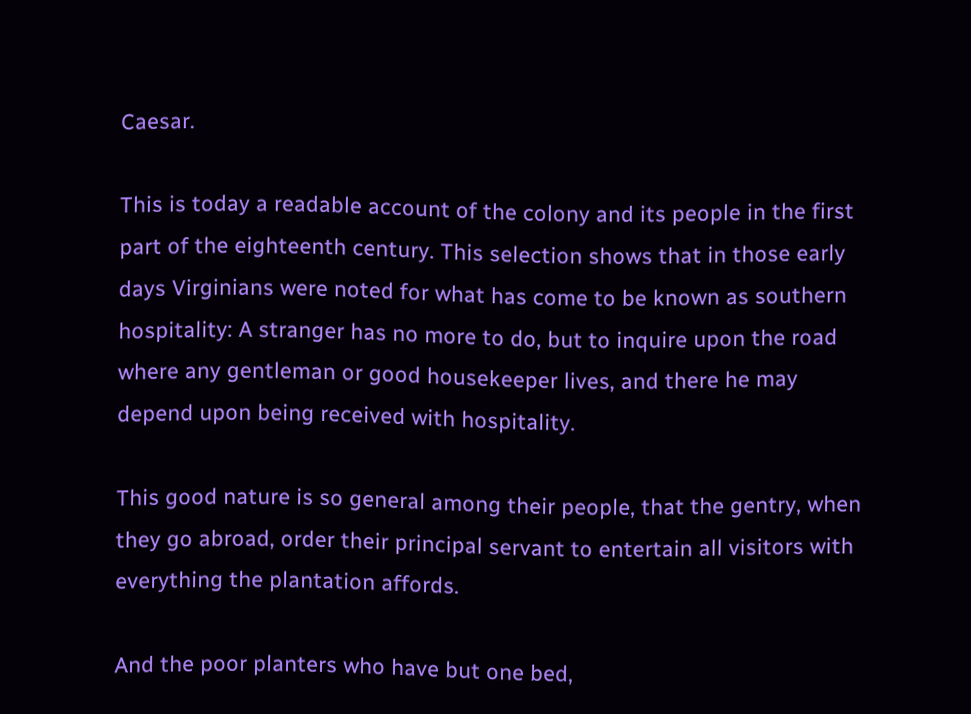Caesar.

This is today a readable account of the colony and its people in the first part of the eighteenth century. This selection shows that in those early days Virginians were noted for what has come to be known as southern hospitality: A stranger has no more to do, but to inquire upon the road where any gentleman or good housekeeper lives, and there he may depend upon being received with hospitality.

This good nature is so general among their people, that the gentry, when they go abroad, order their principal servant to entertain all visitors with everything the plantation affords.

And the poor planters who have but one bed,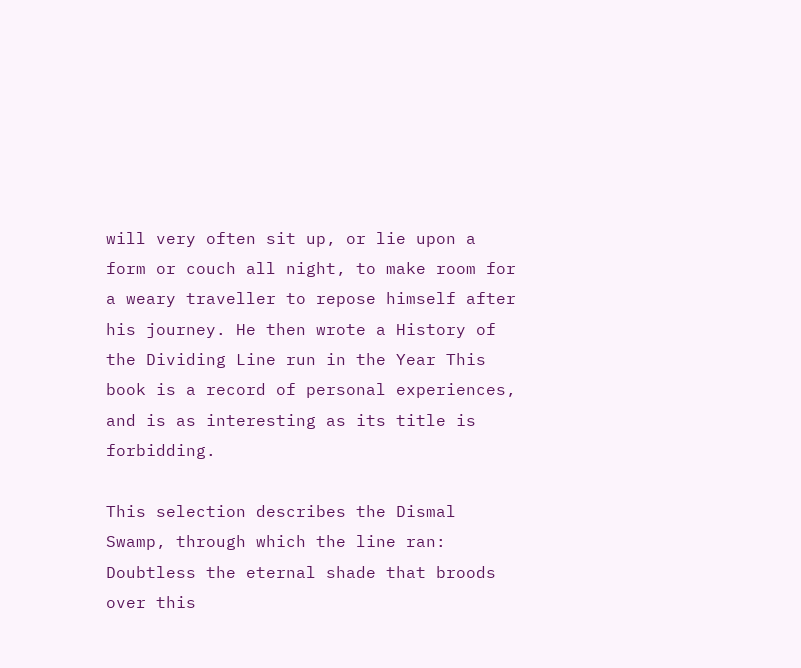will very often sit up, or lie upon a form or couch all night, to make room for a weary traveller to repose himself after his journey. He then wrote a History of the Dividing Line run in the Year This book is a record of personal experiences, and is as interesting as its title is forbidding.

This selection describes the Dismal Swamp, through which the line ran: Doubtless the eternal shade that broods over this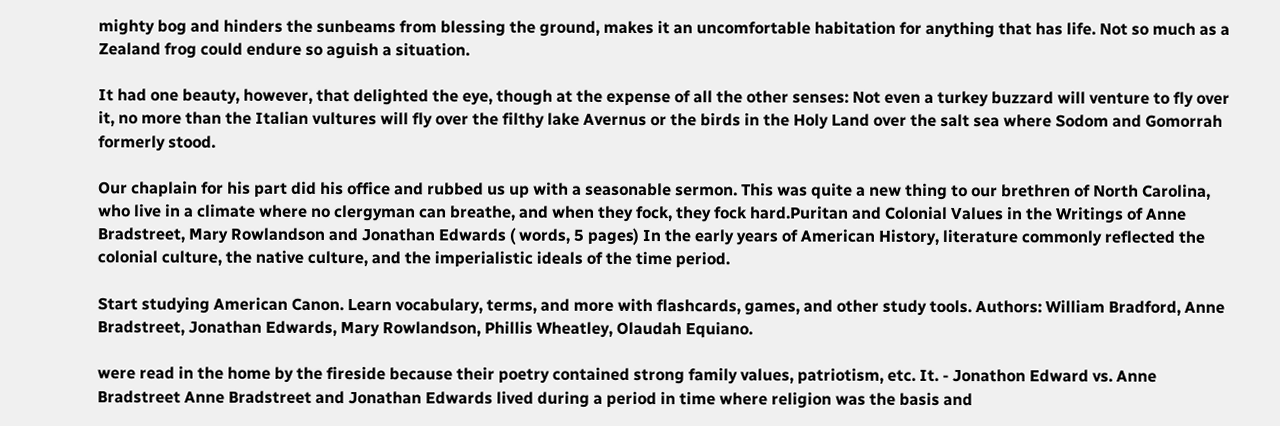mighty bog and hinders the sunbeams from blessing the ground, makes it an uncomfortable habitation for anything that has life. Not so much as a Zealand frog could endure so aguish a situation.

It had one beauty, however, that delighted the eye, though at the expense of all the other senses: Not even a turkey buzzard will venture to fly over it, no more than the Italian vultures will fly over the filthy lake Avernus or the birds in the Holy Land over the salt sea where Sodom and Gomorrah formerly stood.

Our chaplain for his part did his office and rubbed us up with a seasonable sermon. This was quite a new thing to our brethren of North Carolina, who live in a climate where no clergyman can breathe, and when they fock, they fock hard.Puritan and Colonial Values in the Writings of Anne Bradstreet, Mary Rowlandson and Jonathan Edwards ( words, 5 pages) In the early years of American History, literature commonly reflected the colonial culture, the native culture, and the imperialistic ideals of the time period.

Start studying American Canon. Learn vocabulary, terms, and more with flashcards, games, and other study tools. Authors: William Bradford, Anne Bradstreet, Jonathan Edwards, Mary Rowlandson, Phillis Wheatley, Olaudah Equiano.

were read in the home by the fireside because their poetry contained strong family values, patriotism, etc. It. - Jonathon Edward vs. Anne Bradstreet Anne Bradstreet and Jonathan Edwards lived during a period in time where religion was the basis and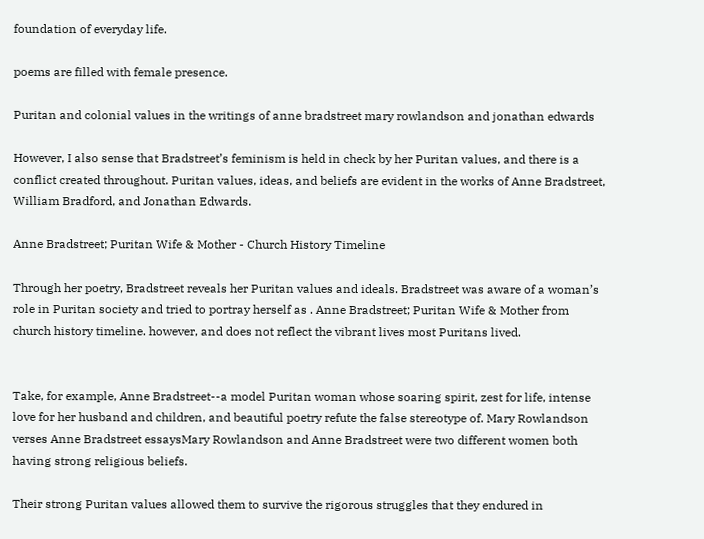foundation of everyday life.

poems are filled with female presence.

Puritan and colonial values in the writings of anne bradstreet mary rowlandson and jonathan edwards

However, I also sense that Bradstreet’s feminism is held in check by her Puritan values, and there is a conflict created throughout. Puritan values, ideas, and beliefs are evident in the works of Anne Bradstreet, William Bradford, and Jonathan Edwards.

Anne Bradstreet; Puritan Wife & Mother - Church History Timeline

Through her poetry, Bradstreet reveals her Puritan values and ideals. Bradstreet was aware of a woman’s role in Puritan society and tried to portray herself as . Anne Bradstreet; Puritan Wife & Mother from church history timeline. however, and does not reflect the vibrant lives most Puritans lived.


Take, for example, Anne Bradstreet--a model Puritan woman whose soaring spirit, zest for life, intense love for her husband and children, and beautiful poetry refute the false stereotype of. Mary Rowlandson verses Anne Bradstreet essaysMary Rowlandson and Anne Bradstreet were two different women both having strong religious beliefs.

Their strong Puritan values allowed them to survive the rigorous struggles that they endured in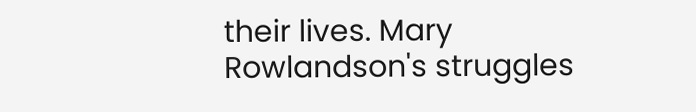their lives. Mary Rowlandson's struggles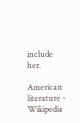include her.

American literature - Wikipedia